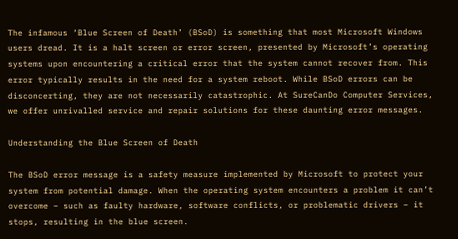The infamous ‘Blue Screen of Death’ (BSoD) is something that most Microsoft Windows users dread. It is a halt screen or error screen, presented by Microsoft’s operating systems upon encountering a critical error that the system cannot recover from. This error typically results in the need for a system reboot. While BSoD errors can be disconcerting, they are not necessarily catastrophic. At SureCanDo Computer Services, we offer unrivalled service and repair solutions for these daunting error messages.

Understanding the Blue Screen of Death

The BSoD error message is a safety measure implemented by Microsoft to protect your system from potential damage. When the operating system encounters a problem it can’t overcome – such as faulty hardware, software conflicts, or problematic drivers – it stops, resulting in the blue screen.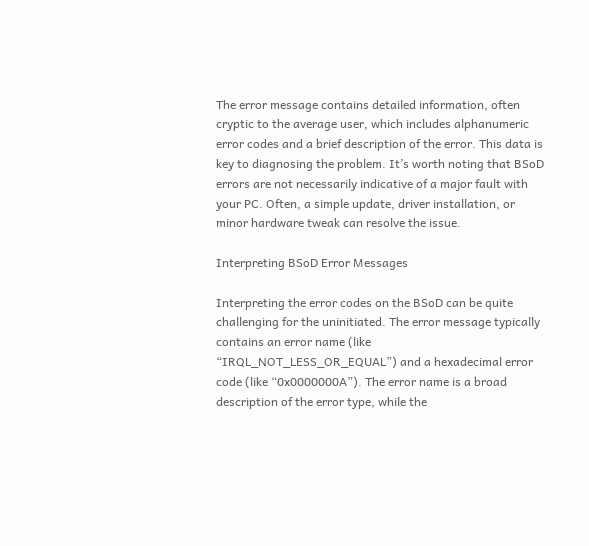The error message contains detailed information, often cryptic to the average user, which includes alphanumeric error codes and a brief description of the error. This data is key to diagnosing the problem. It’s worth noting that BSoD errors are not necessarily indicative of a major fault with your PC. Often, a simple update, driver installation, or minor hardware tweak can resolve the issue.

Interpreting BSoD Error Messages

Interpreting the error codes on the BSoD can be quite challenging for the uninitiated. The error message typically contains an error name (like “IRQL_NOT_LESS_OR_EQUAL”) and a hexadecimal error code (like “0x0000000A”). The error name is a broad description of the error type, while the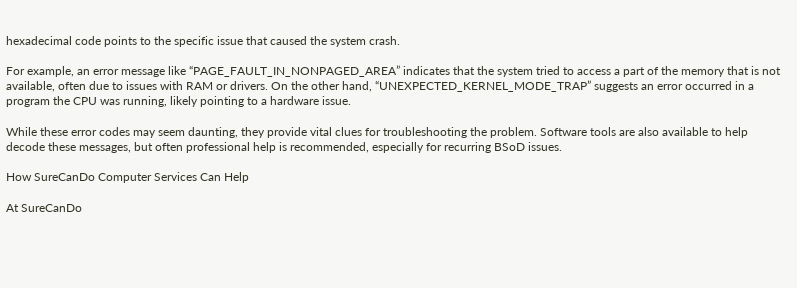hexadecimal code points to the specific issue that caused the system crash.

For example, an error message like “PAGE_FAULT_IN_NONPAGED_AREA” indicates that the system tried to access a part of the memory that is not available, often due to issues with RAM or drivers. On the other hand, “UNEXPECTED_KERNEL_MODE_TRAP” suggests an error occurred in a program the CPU was running, likely pointing to a hardware issue.

While these error codes may seem daunting, they provide vital clues for troubleshooting the problem. Software tools are also available to help decode these messages, but often professional help is recommended, especially for recurring BSoD issues.

How SureCanDo Computer Services Can Help

At SureCanDo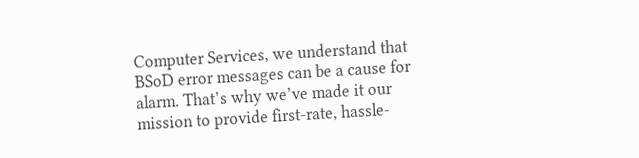Computer Services, we understand that BSoD error messages can be a cause for alarm. That’s why we’ve made it our mission to provide first-rate, hassle-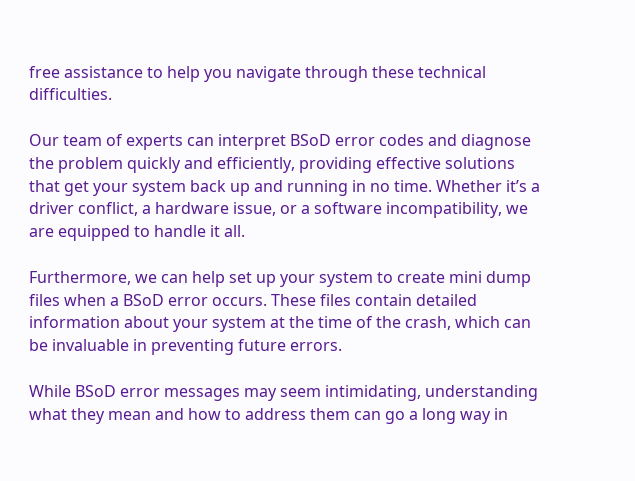free assistance to help you navigate through these technical difficulties.

Our team of experts can interpret BSoD error codes and diagnose the problem quickly and efficiently, providing effective solutions that get your system back up and running in no time. Whether it’s a driver conflict, a hardware issue, or a software incompatibility, we are equipped to handle it all.

Furthermore, we can help set up your system to create mini dump files when a BSoD error occurs. These files contain detailed information about your system at the time of the crash, which can be invaluable in preventing future errors.

While BSoD error messages may seem intimidating, understanding what they mean and how to address them can go a long way in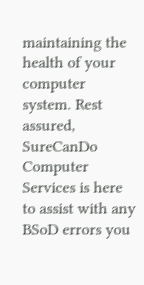maintaining the health of your computer system. Rest assured, SureCanDo Computer Services is here to assist with any BSoD errors you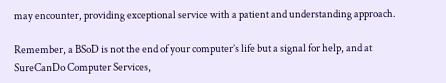may encounter, providing exceptional service with a patient and understanding approach.

Remember, a BSoD is not the end of your computer’s life but a signal for help, and at SureCanDo Computer Services,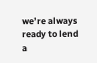we’re always ready to lend a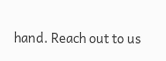hand. Reach out to us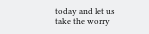today and let us take the worry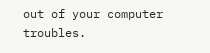out of your computer troubles.